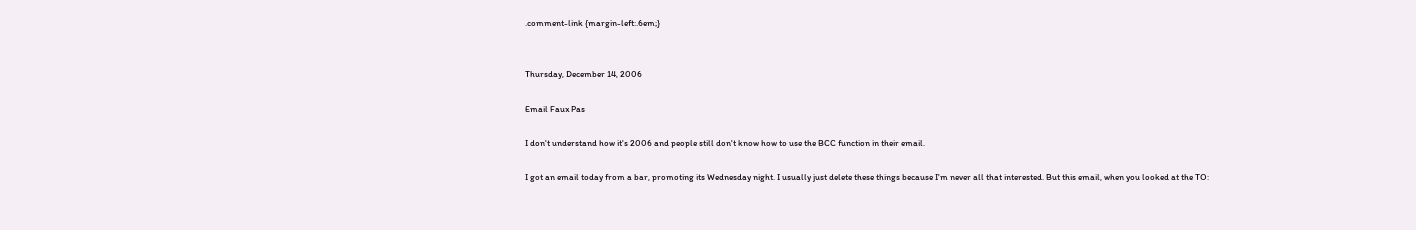.comment-link {margin-left:.6em;}


Thursday, December 14, 2006

Email Faux Pas

I don't understand how it's 2006 and people still don't know how to use the BCC function in their email.

I got an email today from a bar, promoting its Wednesday night. I usually just delete these things because I'm never all that interested. But this email, when you looked at the TO: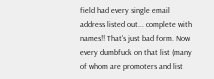field had every single email address listed out... complete with names!! That's just bad form. Now every dumbfuck on that list (many of whom are promoters and list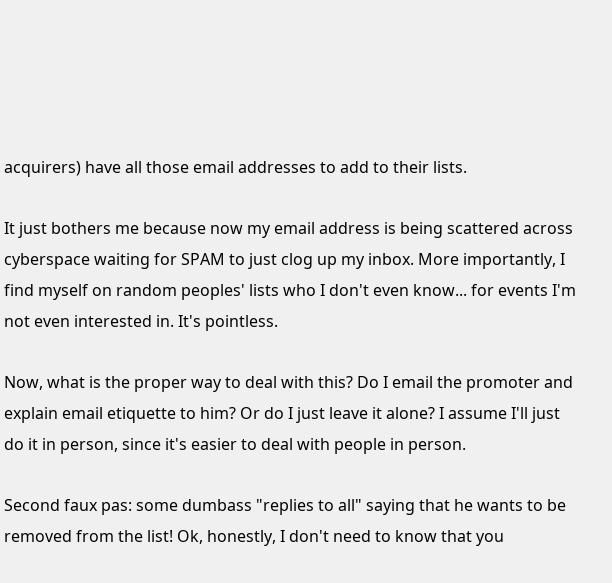acquirers) have all those email addresses to add to their lists.

It just bothers me because now my email address is being scattered across cyberspace waiting for SPAM to just clog up my inbox. More importantly, I find myself on random peoples' lists who I don't even know... for events I'm not even interested in. It's pointless.

Now, what is the proper way to deal with this? Do I email the promoter and explain email etiquette to him? Or do I just leave it alone? I assume I'll just do it in person, since it's easier to deal with people in person.

Second faux pas: some dumbass "replies to all" saying that he wants to be removed from the list! Ok, honestly, I don't need to know that you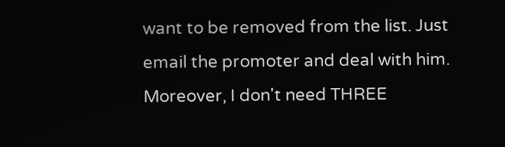want to be removed from the list. Just email the promoter and deal with him. Moreover, I don't need THREE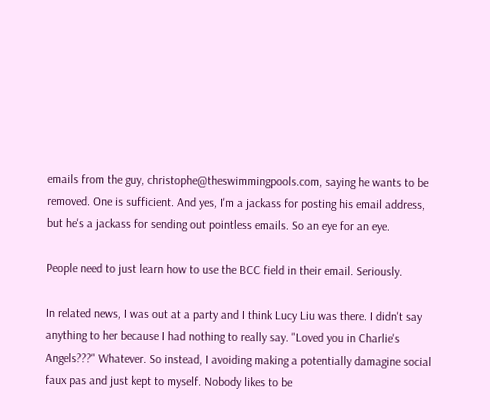emails from the guy, christophe@theswimmingpools.com, saying he wants to be removed. One is sufficient. And yes, I'm a jackass for posting his email address, but he's a jackass for sending out pointless emails. So an eye for an eye.

People need to just learn how to use the BCC field in their email. Seriously.

In related news, I was out at a party and I think Lucy Liu was there. I didn't say anything to her because I had nothing to really say. "Loved you in Charlie's Angels???" Whatever. So instead, I avoiding making a potentially damagine social faux pas and just kept to myself. Nobody likes to be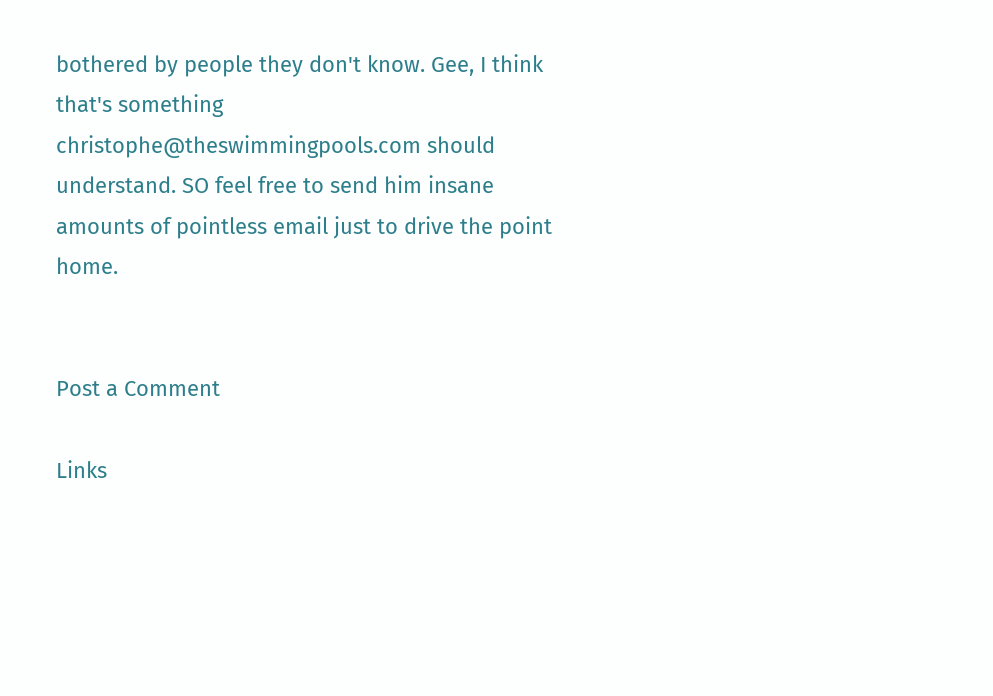bothered by people they don't know. Gee, I think that's something christophe@theswimmingpools.com should understand. SO feel free to send him insane amounts of pointless email just to drive the point home.


Post a Comment

Links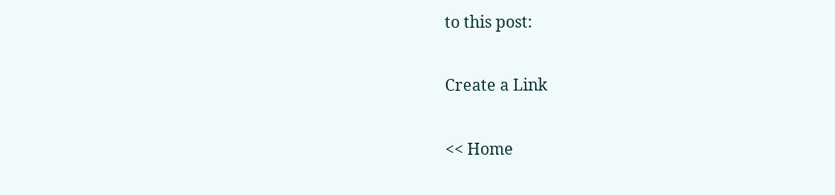to this post:

Create a Link

<< Home